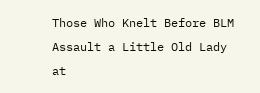Those Who Knelt Before BLM Assault a Little Old Lady at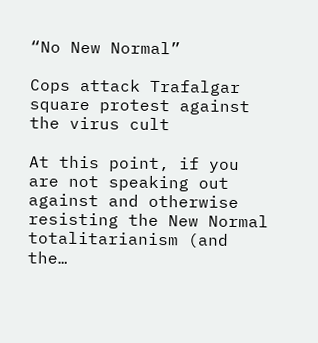“No New Normal”

Cops attack Trafalgar square protest against the virus cult

At this point, if you are not speaking out against and otherwise resisting the New Normal totalitarianism (and the…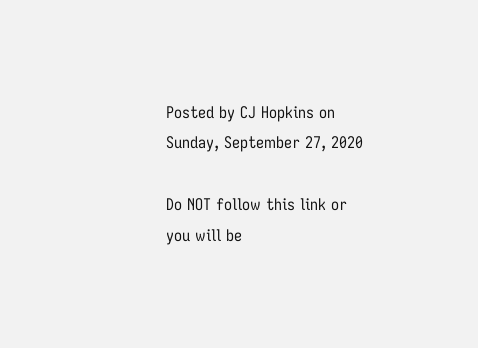Posted by CJ Hopkins on Sunday, September 27, 2020

Do NOT follow this link or you will be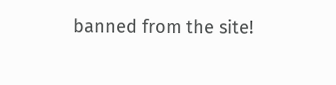banned from the site!